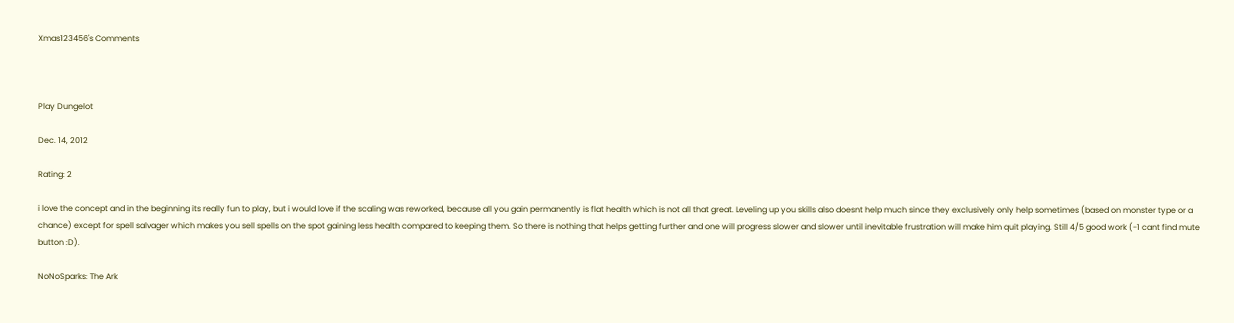Xmas123456's Comments



Play Dungelot

Dec. 14, 2012

Rating: 2

i love the concept and in the beginning its really fun to play, but i would love if the scaling was reworked, because all you gain permanently is flat health which is not all that great. Leveling up you skills also doesnt help much since they exclusively only help sometimes (based on monster type or a chance) except for spell salvager which makes you sell spells on the spot gaining less health compared to keeping them. So there is nothing that helps getting further and one will progress slower and slower until inevitable frustration will make him quit playing. Still 4/5 good work (-1 cant find mute button :D).

NoNoSparks: The Ark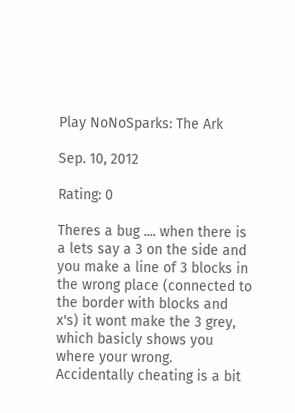Play NoNoSparks: The Ark

Sep. 10, 2012

Rating: 0

Theres a bug .... when there is a lets say a 3 on the side and you make a line of 3 blocks in the wrong place (connected to the border with blocks and x's) it wont make the 3 grey, which basicly shows you where your wrong. Accidentally cheating is a bit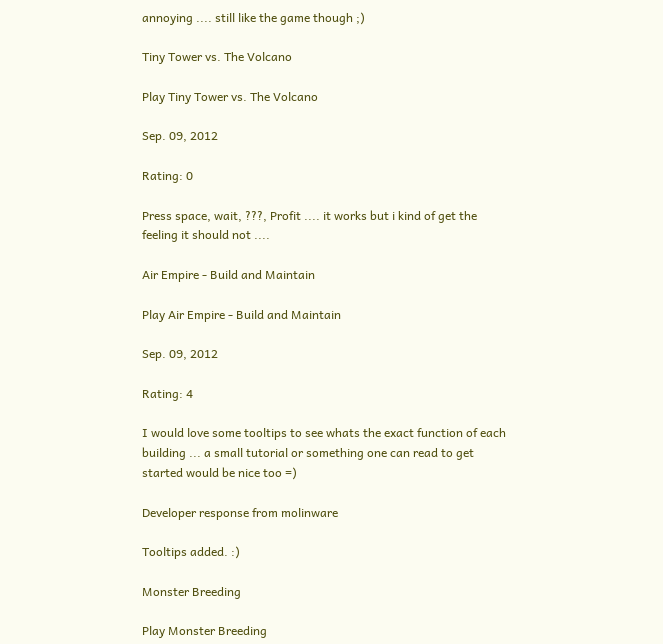annoying .... still like the game though ;)

Tiny Tower vs. The Volcano

Play Tiny Tower vs. The Volcano

Sep. 09, 2012

Rating: 0

Press space, wait, ???, Profit .... it works but i kind of get the feeling it should not ....

Air Empire - Build and Maintain

Play Air Empire - Build and Maintain

Sep. 09, 2012

Rating: 4

I would love some tooltips to see whats the exact function of each building ... a small tutorial or something one can read to get started would be nice too =)

Developer response from molinware

Tooltips added. :)

Monster Breeding

Play Monster Breeding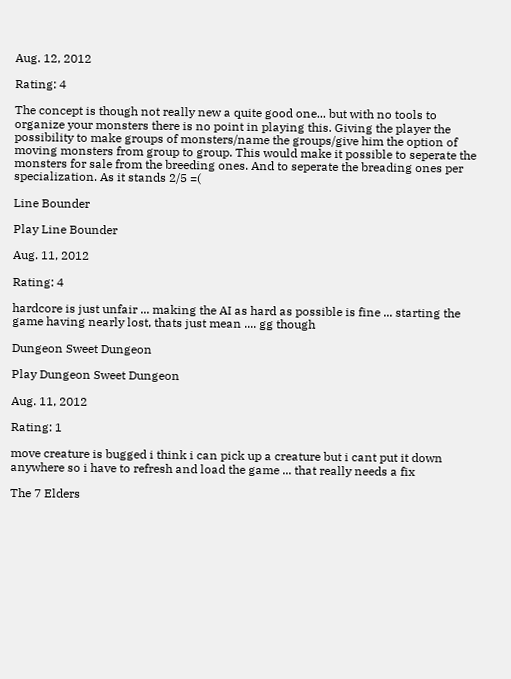Aug. 12, 2012

Rating: 4

The concept is though not really new a quite good one... but with no tools to organize your monsters there is no point in playing this. Giving the player the possibility to make groups of monsters/name the groups/give him the option of moving monsters from group to group. This would make it possible to seperate the monsters for sale from the breeding ones. And to seperate the breading ones per specialization. As it stands 2/5 =(

Line Bounder

Play Line Bounder

Aug. 11, 2012

Rating: 4

hardcore is just unfair ... making the AI as hard as possible is fine ... starting the game having nearly lost, thats just mean .... gg though

Dungeon Sweet Dungeon

Play Dungeon Sweet Dungeon

Aug. 11, 2012

Rating: 1

move creature is bugged i think i can pick up a creature but i cant put it down anywhere so i have to refresh and load the game ... that really needs a fix

The 7 Elders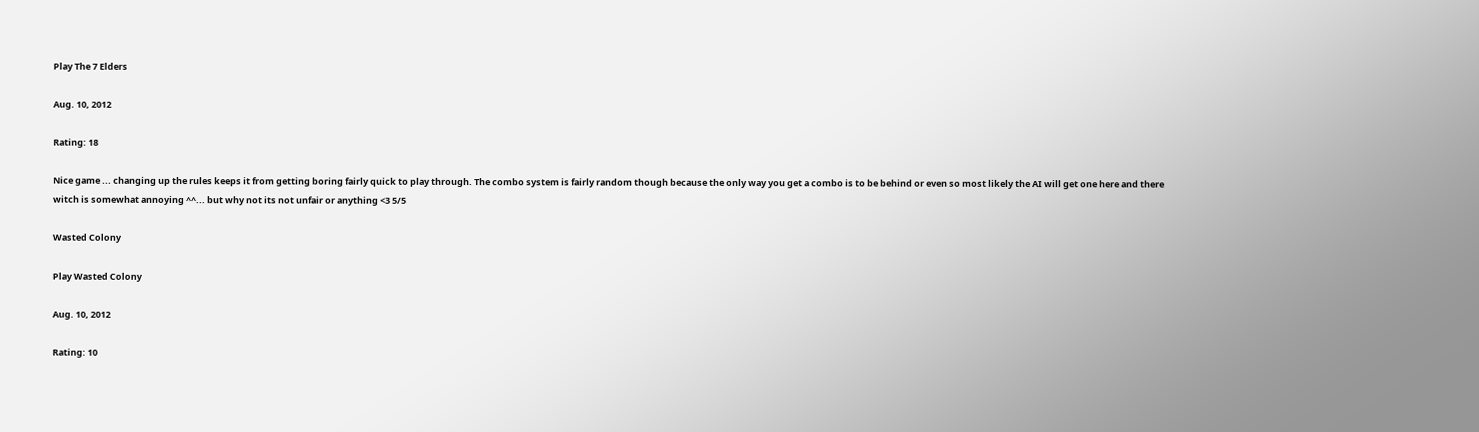Play The 7 Elders

Aug. 10, 2012

Rating: 18

Nice game ... changing up the rules keeps it from getting boring fairly quick to play through. The combo system is fairly random though because the only way you get a combo is to be behind or even so most likely the AI will get one here and there witch is somewhat annoying ^^... but why not its not unfair or anything <3 5/5

Wasted Colony

Play Wasted Colony

Aug. 10, 2012

Rating: 10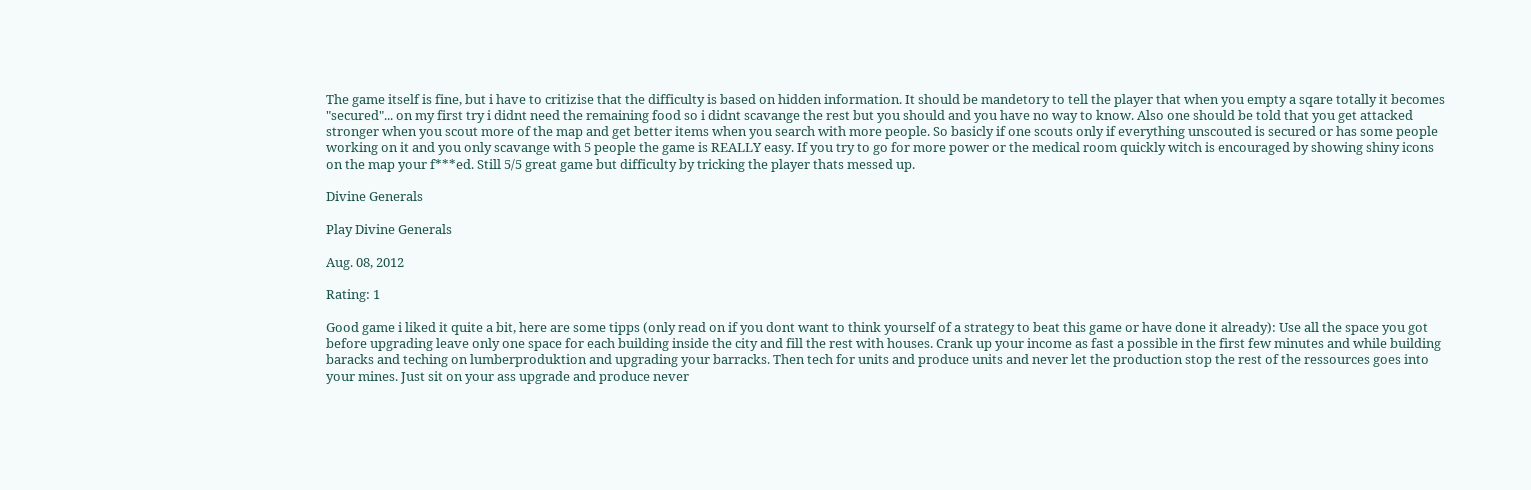The game itself is fine, but i have to critizise that the difficulty is based on hidden information. It should be mandetory to tell the player that when you empty a sqare totally it becomes "secured"... on my first try i didnt need the remaining food so i didnt scavange the rest but you should and you have no way to know. Also one should be told that you get attacked stronger when you scout more of the map and get better items when you search with more people. So basicly if one scouts only if everything unscouted is secured or has some people working on it and you only scavange with 5 people the game is REALLY easy. If you try to go for more power or the medical room quickly witch is encouraged by showing shiny icons on the map your f***ed. Still 5/5 great game but difficulty by tricking the player thats messed up.

Divine Generals

Play Divine Generals

Aug. 08, 2012

Rating: 1

Good game i liked it quite a bit, here are some tipps (only read on if you dont want to think yourself of a strategy to beat this game or have done it already): Use all the space you got before upgrading leave only one space for each building inside the city and fill the rest with houses. Crank up your income as fast a possible in the first few minutes and while building baracks and teching on lumberproduktion and upgrading your barracks. Then tech for units and produce units and never let the production stop the rest of the ressources goes into your mines. Just sit on your ass upgrade and produce never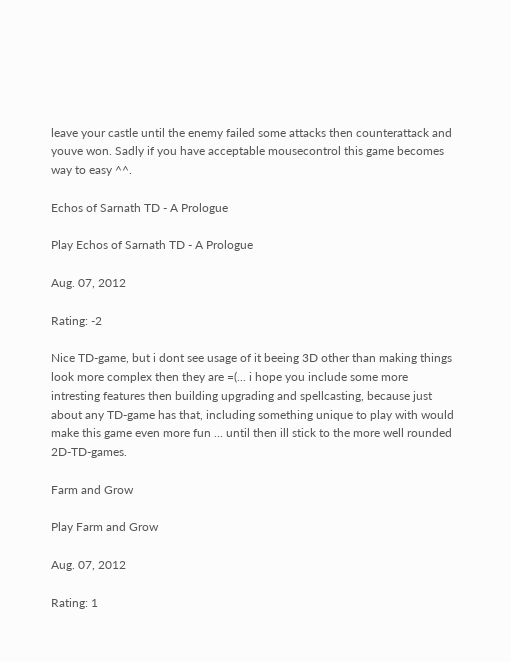leave your castle until the enemy failed some attacks then counterattack and youve won. Sadly if you have acceptable mousecontrol this game becomes way to easy ^^.

Echos of Sarnath TD - A Prologue

Play Echos of Sarnath TD - A Prologue

Aug. 07, 2012

Rating: -2

Nice TD-game, but i dont see usage of it beeing 3D other than making things look more complex then they are =(... i hope you include some more intresting features then building upgrading and spellcasting, because just about any TD-game has that, including something unique to play with would make this game even more fun ... until then ill stick to the more well rounded 2D-TD-games.

Farm and Grow

Play Farm and Grow

Aug. 07, 2012

Rating: 1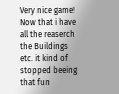Very nice game! Now that i have all the reaserch the Buildings etc. it kind of stopped beeing that fun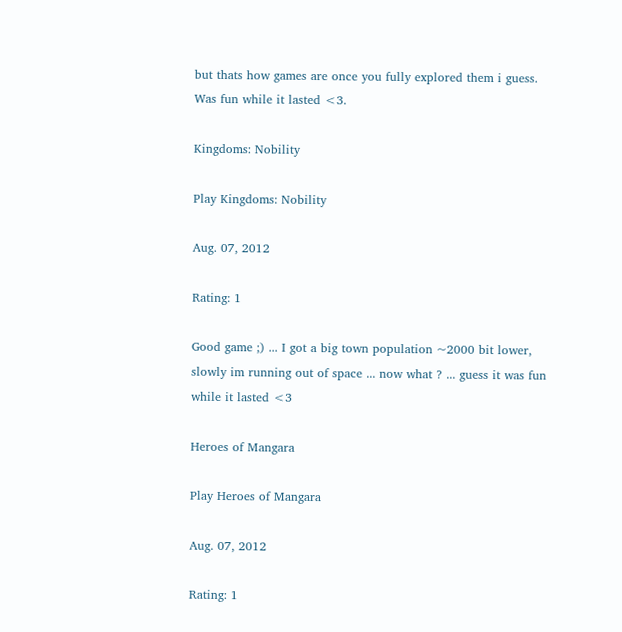but thats how games are once you fully explored them i guess. Was fun while it lasted <3.

Kingdoms: Nobility

Play Kingdoms: Nobility

Aug. 07, 2012

Rating: 1

Good game ;) ... I got a big town population ~2000 bit lower, slowly im running out of space ... now what ? ... guess it was fun while it lasted <3

Heroes of Mangara

Play Heroes of Mangara

Aug. 07, 2012

Rating: 1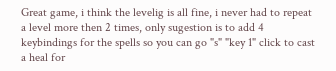Great game, i think the levelig is all fine, i never had to repeat a level more then 2 times, only sugestion is to add 4 keybindings for the spells so you can go "s" "key 1" click to cast a heal for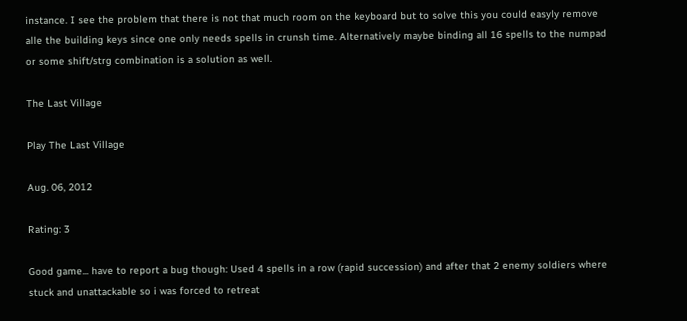instance. I see the problem that there is not that much room on the keyboard but to solve this you could easyly remove alle the building keys since one only needs spells in crunsh time. Alternatively maybe binding all 16 spells to the numpad or some shift/strg combination is a solution as well.

The Last Village

Play The Last Village

Aug. 06, 2012

Rating: 3

Good game... have to report a bug though: Used 4 spells in a row (rapid succession) and after that 2 enemy soldiers where stuck and unattackable so i was forced to retreat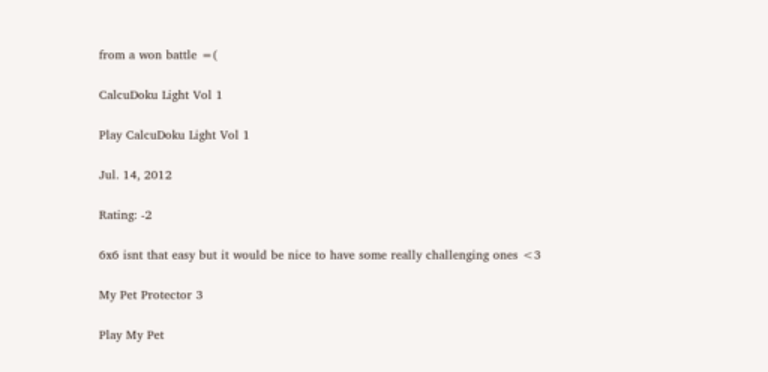from a won battle =(

CalcuDoku Light Vol 1

Play CalcuDoku Light Vol 1

Jul. 14, 2012

Rating: -2

6x6 isnt that easy but it would be nice to have some really challenging ones <3

My Pet Protector 3

Play My Pet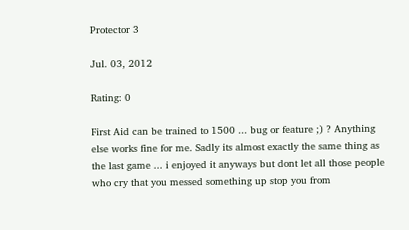Protector 3

Jul. 03, 2012

Rating: 0

First Aid can be trained to 1500 ... bug or feature ;) ? Anything else works fine for me. Sadly its almost exactly the same thing as the last game ... i enjoyed it anyways but dont let all those people who cry that you messed something up stop you from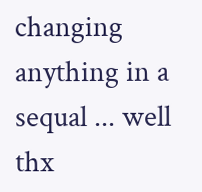changing anything in a sequal ... well thx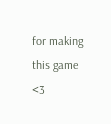for making this game <3